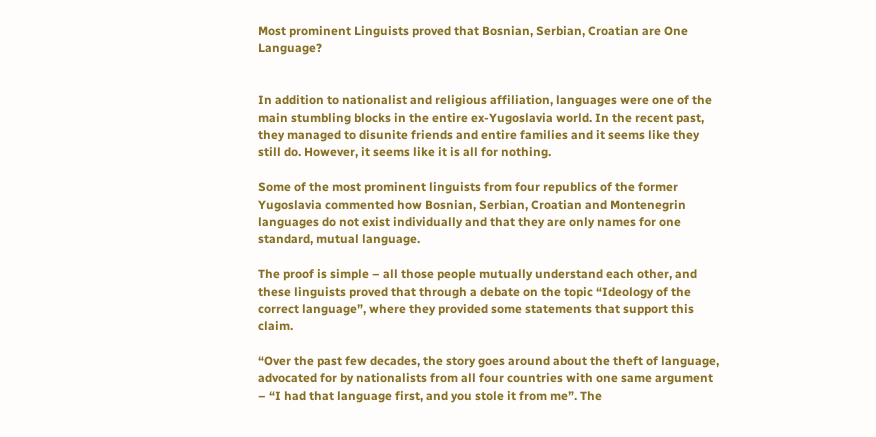Most prominent Linguists proved that Bosnian, Serbian, Croatian are One Language?


In addition to nationalist and religious affiliation, languages were one of the main stumbling blocks in the entire ex-Yugoslavia world. In the recent past, they managed to disunite friends and entire families and it seems like they still do. However, it seems like it is all for nothing.

Some of the most prominent linguists from four republics of the former Yugoslavia commented how Bosnian, Serbian, Croatian and Montenegrin languages do not exist individually and that they are only names for one standard, mutual language.

The proof is simple – all those people mutually understand each other, and these linguists proved that through a debate on the topic “Ideology of the correct language”, where they provided some statements that support this claim.

“Over the past few decades, the story goes around about the theft of language, advocated for by nationalists from all four countries with one same argument – “I had that language first, and you stole it from me”. The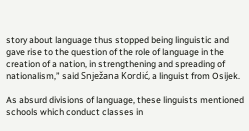story about language thus stopped being linguistic and gave rise to the question of the role of language in the creation of a nation, in strengthening and spreading of nationalism,” said Snježana Kordić, a linguist from Osijek.

As absurd divisions of language, these linguists mentioned schools which conduct classes in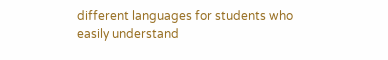different languages for students who easily understand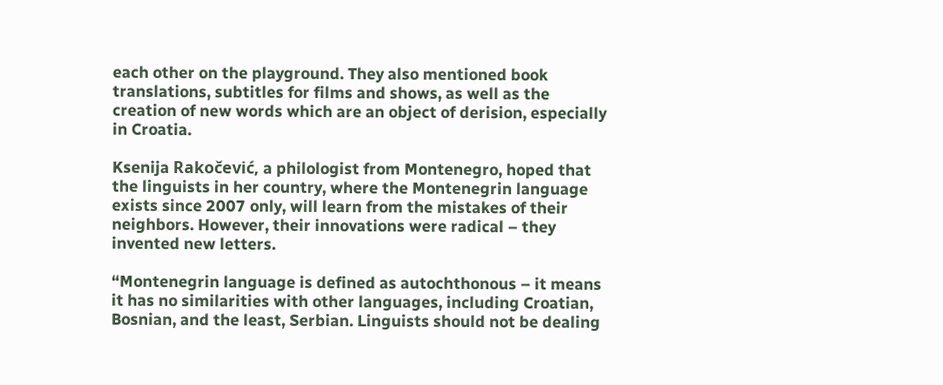each other on the playground. They also mentioned book translations, subtitles for films and shows, as well as the creation of new words which are an object of derision, especially in Croatia.

Ksenija Rakočević, a philologist from Montenegro, hoped that the linguists in her country, where the Montenegrin language exists since 2007 only, will learn from the mistakes of their neighbors. However, their innovations were radical – they invented new letters.

“Montenegrin language is defined as autochthonous – it means it has no similarities with other languages, including Croatian, Bosnian, and the least, Serbian. Linguists should not be dealing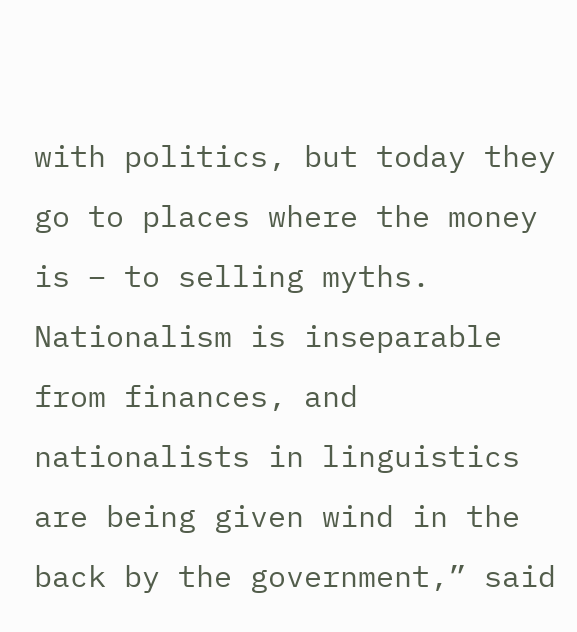with politics, but today they go to places where the money is – to selling myths. Nationalism is inseparable from finances, and nationalists in linguistics are being given wind in the back by the government,” said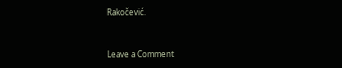Rakočević.


Leave a Comment